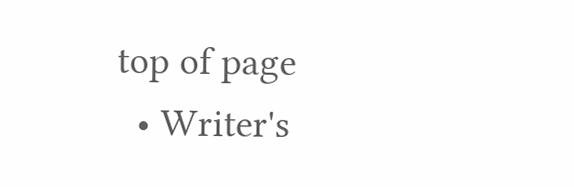top of page
  • Writer's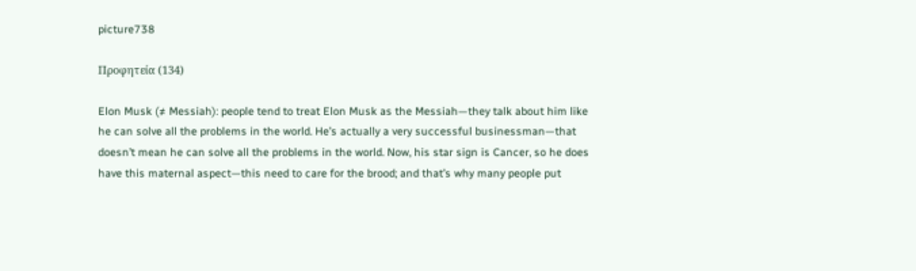picture738

Προφητεία (134)

Elon Musk (≠ Messiah): people tend to treat Elon Musk as the Messiah—they talk about him like he can solve all the problems in the world. He’s actually a very successful businessman—that doesn’t mean he can solve all the problems in the world. Now, his star sign is Cancer, so he does have this maternal aspect—this need to care for the brood; and that’s why many people put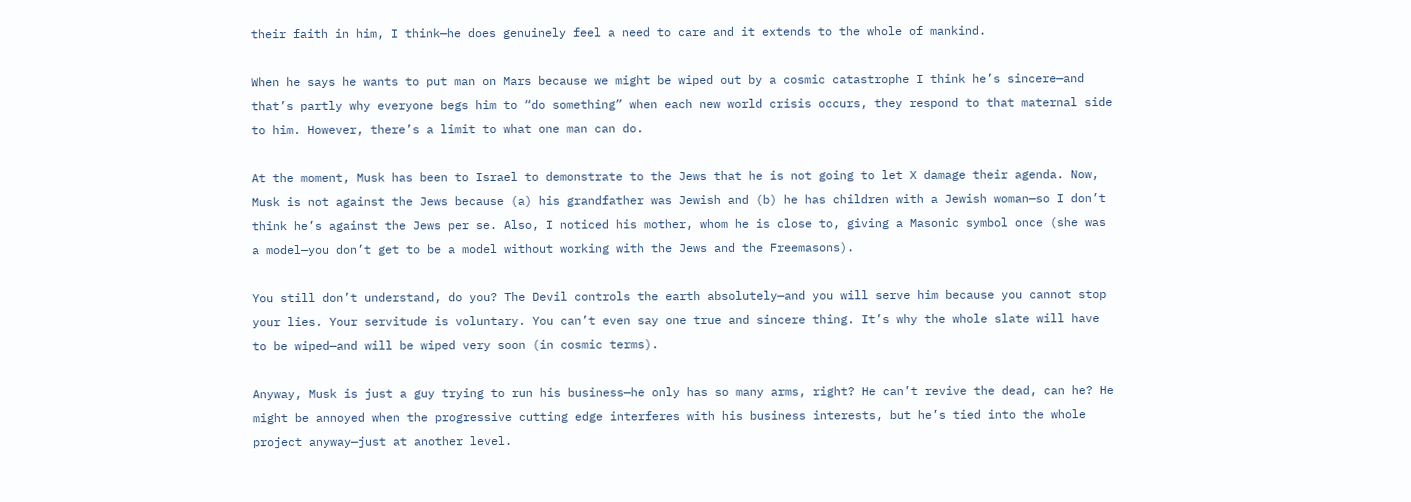their faith in him, I think—he does genuinely feel a need to care and it extends to the whole of mankind.

When he says he wants to put man on Mars because we might be wiped out by a cosmic catastrophe I think he’s sincere—and that’s partly why everyone begs him to “do something” when each new world crisis occurs, they respond to that maternal side to him. However, there’s a limit to what one man can do.

At the moment, Musk has been to Israel to demonstrate to the Jews that he is not going to let X damage their agenda. Now, Musk is not against the Jews because (a) his grandfather was Jewish and (b) he has children with a Jewish woman—so I don’t think he’s against the Jews per se. Also, I noticed his mother, whom he is close to, giving a Masonic symbol once (she was a model—you don’t get to be a model without working with the Jews and the Freemasons).

You still don’t understand, do you? The Devil controls the earth absolutely—and you will serve him because you cannot stop your lies. Your servitude is voluntary. You can’t even say one true and sincere thing. It’s why the whole slate will have to be wiped—and will be wiped very soon (in cosmic terms).

Anyway, Musk is just a guy trying to run his business—he only has so many arms, right? He can’t revive the dead, can he? He might be annoyed when the progressive cutting edge interferes with his business interests, but he’s tied into the whole project anyway—just at another level.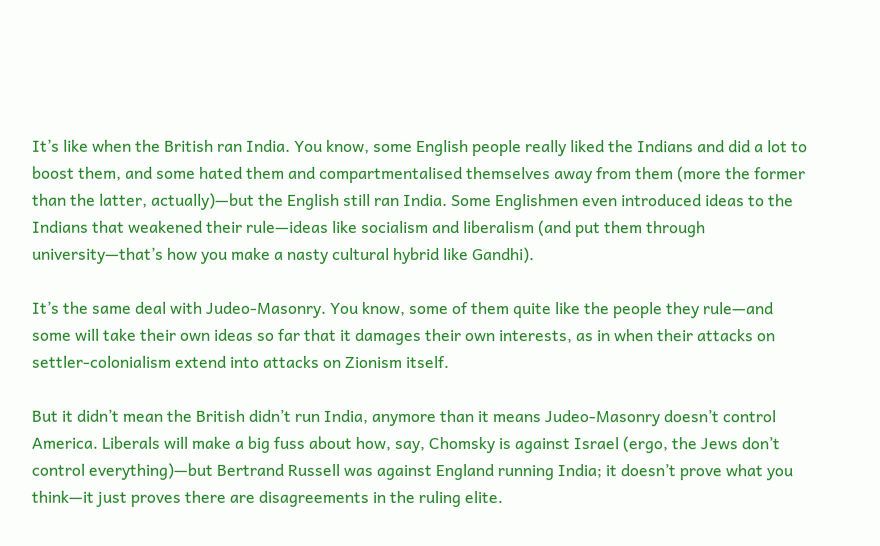It’s like when the British ran India. You know, some English people really liked the Indians and did a lot to boost them, and some hated them and compartmentalised themselves away from them (more the former than the latter, actually)—but the English still ran India. Some Englishmen even introduced ideas to the Indians that weakened their rule—ideas like socialism and liberalism (and put them through university—that’s how you make a nasty cultural hybrid like Gandhi).

It’s the same deal with Judeo-Masonry. You know, some of them quite like the people they rule—and some will take their own ideas so far that it damages their own interests, as in when their attacks on settler-colonialism extend into attacks on Zionism itself.

But it didn’t mean the British didn’t run India, anymore than it means Judeo-Masonry doesn’t control America. Liberals will make a big fuss about how, say, Chomsky is against Israel (ergo, the Jews don’t control everything)—but Bertrand Russell was against England running India; it doesn’t prove what you think—it just proves there are disagreements in the ruling elite.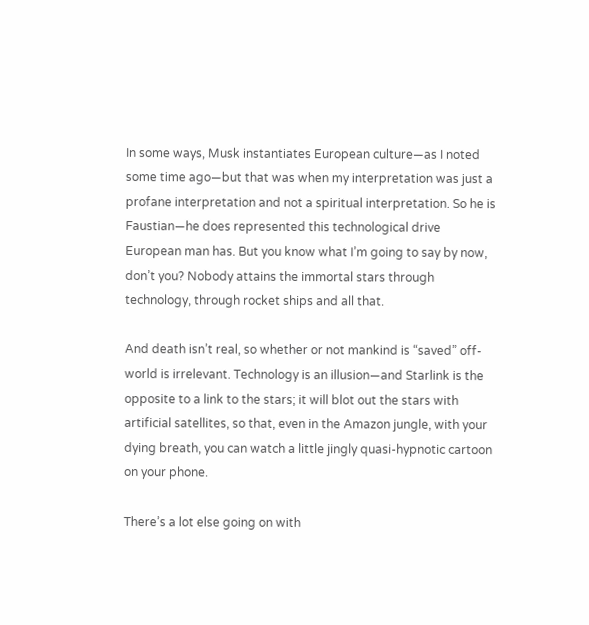In some ways, Musk instantiates European culture—as I noted some time ago—but that was when my interpretation was just a profane interpretation and not a spiritual interpretation. So he is Faustian—he does represented this technological drive European man has. But you know what I’m going to say by now, don’t you? Nobody attains the immortal stars through technology, through rocket ships and all that.

And death isn’t real, so whether or not mankind is “saved” off-world is irrelevant. Technology is an illusion—and Starlink is the opposite to a link to the stars; it will blot out the stars with artificial satellites, so that, even in the Amazon jungle, with your dying breath, you can watch a little jingly quasi-hypnotic cartoon on your phone.

There’s a lot else going on with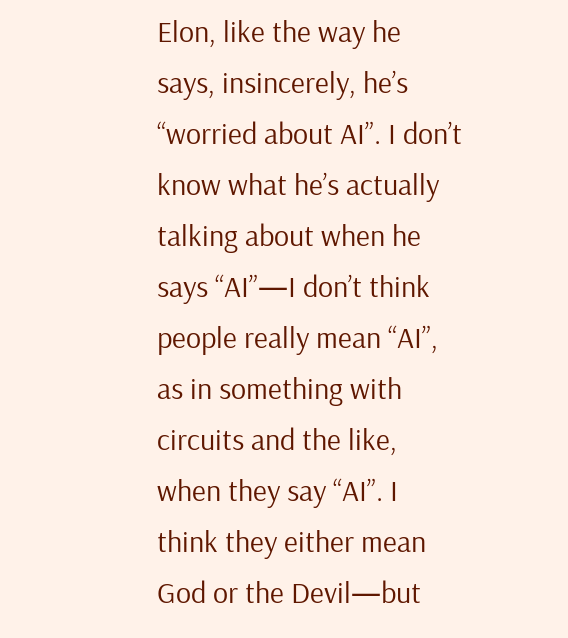Elon, like the way he says, insincerely, he’s “worried about AI”. I don’t know what he’s actually talking about when he says “AI”—I don’t think people really mean “AI”, as in something with circuits and the like, when they say “AI”. I think they either mean God or the Devil—but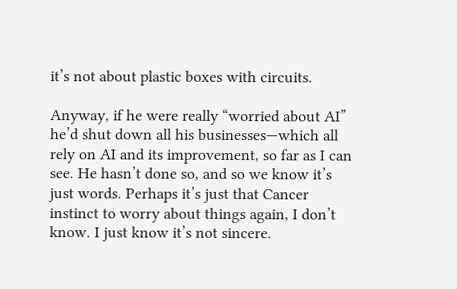it’s not about plastic boxes with circuits.

Anyway, if he were really “worried about AI” he’d shut down all his businesses—which all rely on AI and its improvement, so far as I can see. He hasn’t done so, and so we know it’s just words. Perhaps it’s just that Cancer instinct to worry about things again, I don’t know. I just know it’s not sincere.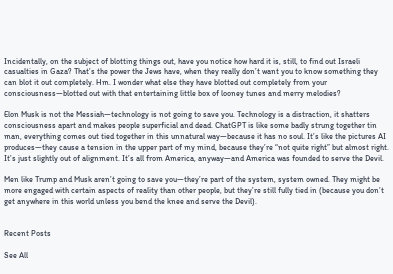Incidentally, on the subject of blotting things out, have you notice how hard it is, still, to find out Israeli casualties in Gaza? That’s the power the Jews have, when they really don’t want you to know something they can blot it out completely. Hm. I wonder what else they have blotted out completely from your consciousness—blotted out with that entertaining little box of looney tunes and merry melodies?

Elon Musk is not the Messiah—technology is not going to save you. Technology is a distraction, it shatters consciousness apart and makes people superficial and dead. ChatGPT is like some badly strung together tin man, everything comes out tied together in this unnatural way—because it has no soul. It’s like the pictures AI produces—they cause a tension in the upper part of my mind, because they’re “not quite right” but almost right. It’s just slightly out of alignment. It’s all from America, anyway—and America was founded to serve the Devil.

Men like Trump and Musk aren’t going to save you—they’re part of the system, system owned. They might be more engaged with certain aspects of reality than other people, but they’re still fully tied in (because you don’t get anywhere in this world unless you bend the knee and serve the Devil).


Recent Posts

See All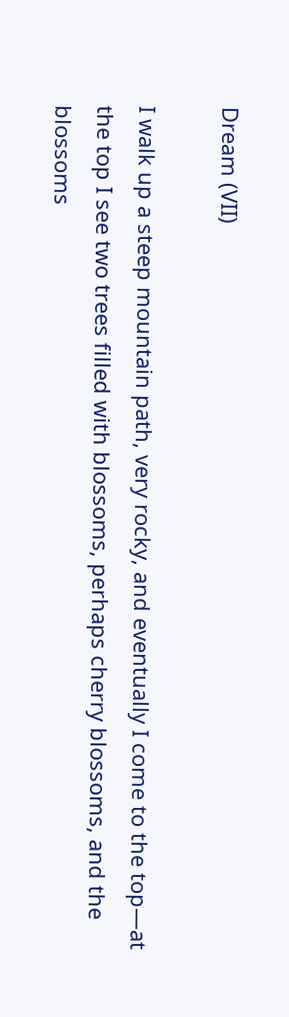Dream (VII)

I walk up a steep mountain path, very rocky, and eventually I come to the top—at the top I see two trees filled with blossoms, perhaps cherry blossoms, and the blossoms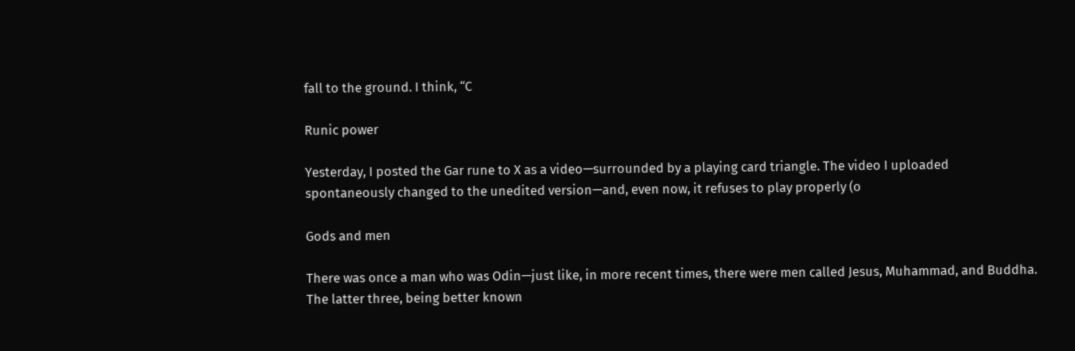fall to the ground. I think, “C

Runic power

Yesterday, I posted the Gar rune to X as a video—surrounded by a playing card triangle. The video I uploaded spontaneously changed to the unedited version—and, even now, it refuses to play properly (o

Gods and men

There was once a man who was Odin—just like, in more recent times, there were men called Jesus, Muhammad, and Buddha. The latter three, being better known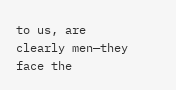to us, are clearly men—they face the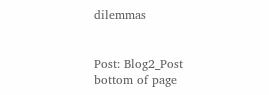dilemmas


Post: Blog2_Post
bottom of page